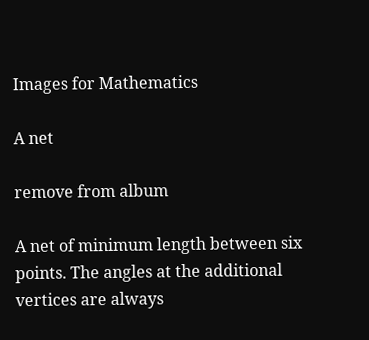Images for Mathematics

A net

remove from album

A net of minimum length between six points. The angles at the additional vertices are always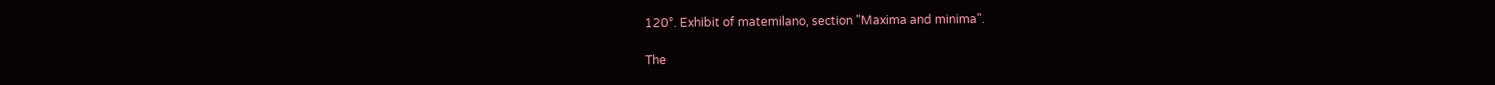120°. Exhibit of matemilano, section "Maxima and minima".

The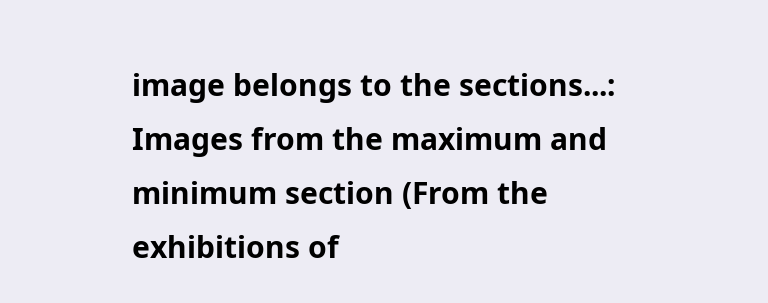image belongs to the sections...:
Images from the maximum and minimum section (From the exhibitions of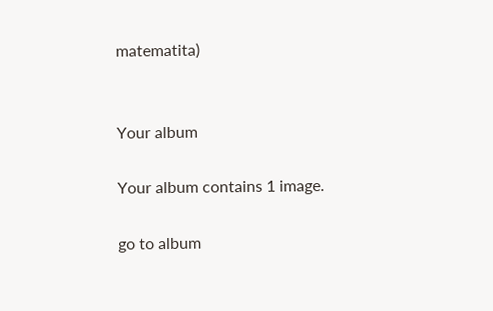matematita)


Your album

Your album contains 1 image.

go to album